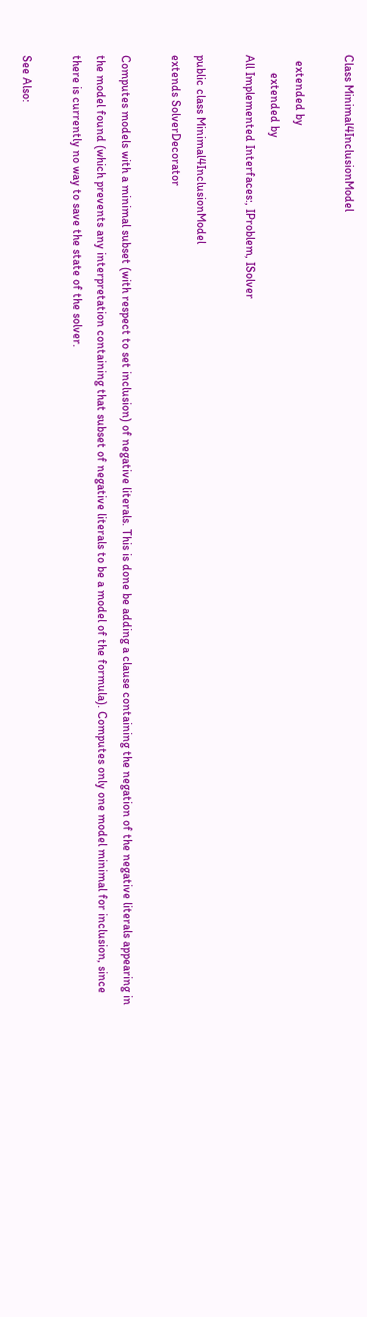Class Minimal4InclusionModel

  extended by
      extended by
All Implemented Interfaces:, IProblem, ISolver

public class Minimal4InclusionModel
extends SolverDecorator

Computes models with a minimal subset (with respect to set inclusion) of negative literals. This is done be adding a clause containing the negation of the negative literals appearing in the model found (which prevents any interpretation containing that subset of negative literals to be a model of the formula). Computes only one model minimal for inclusion, since there is currently no way to save the state of the solver.

See Also: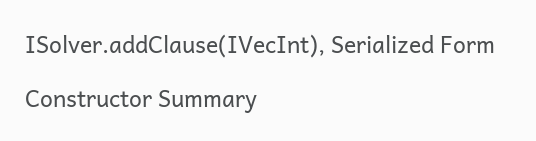ISolver.addClause(IVecInt), Serialized Form

Constructor Summary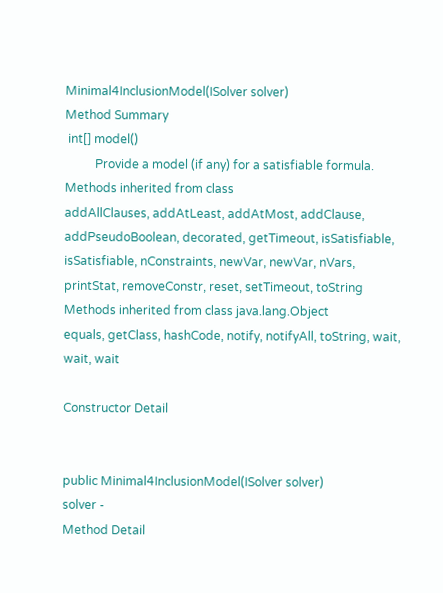Minimal4InclusionModel(ISolver solver)
Method Summary
 int[] model()
          Provide a model (if any) for a satisfiable formula.
Methods inherited from class
addAllClauses, addAtLeast, addAtMost, addClause, addPseudoBoolean, decorated, getTimeout, isSatisfiable, isSatisfiable, nConstraints, newVar, newVar, nVars, printStat, removeConstr, reset, setTimeout, toString
Methods inherited from class java.lang.Object
equals, getClass, hashCode, notify, notifyAll, toString, wait, wait, wait

Constructor Detail


public Minimal4InclusionModel(ISolver solver)
solver -
Method Detail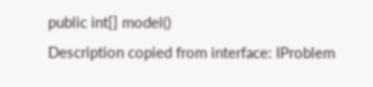public int[] model()
Description copied from interface: IProblem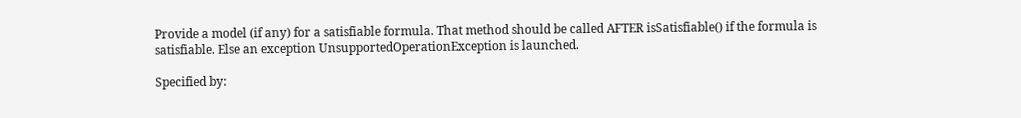Provide a model (if any) for a satisfiable formula. That method should be called AFTER isSatisfiable() if the formula is satisfiable. Else an exception UnsupportedOperationException is launched.

Specified by: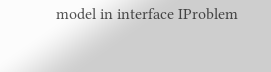model in interface IProblem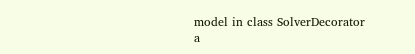model in class SolverDecorator
a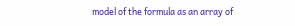model of the formula as an array of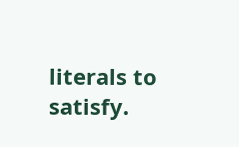literals to satisfy.